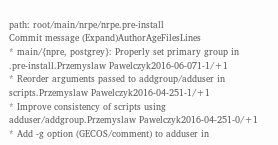path: root/main/nrpe/nrpe.pre-install
Commit message (Expand)AuthorAgeFilesLines
* main/{npre, postgrey}: Properly set primary group in .pre-install.Przemyslaw Pawelczyk2016-06-071-1/+1
* Reorder arguments passed to addgroup/adduser in scripts.Przemyslaw Pawelczyk2016-04-251-1/+1
* Improve consistency of scripts using adduser/addgroup.Przemyslaw Pawelczyk2016-04-251-0/+1
* Add -g option (GECOS/comment) to adduser in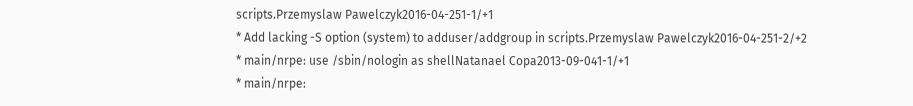scripts.Przemyslaw Pawelczyk2016-04-251-1/+1
* Add lacking -S option (system) to adduser/addgroup in scripts.Przemyslaw Pawelczyk2016-04-251-2/+2
* main/nrpe: use /sbin/nologin as shellNatanael Copa2013-09-041-1/+1
* main/nrpe: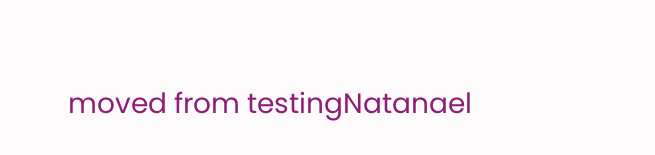moved from testingNatanael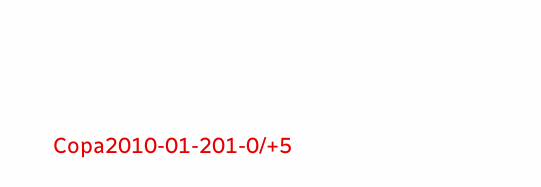Copa2010-01-201-0/+5